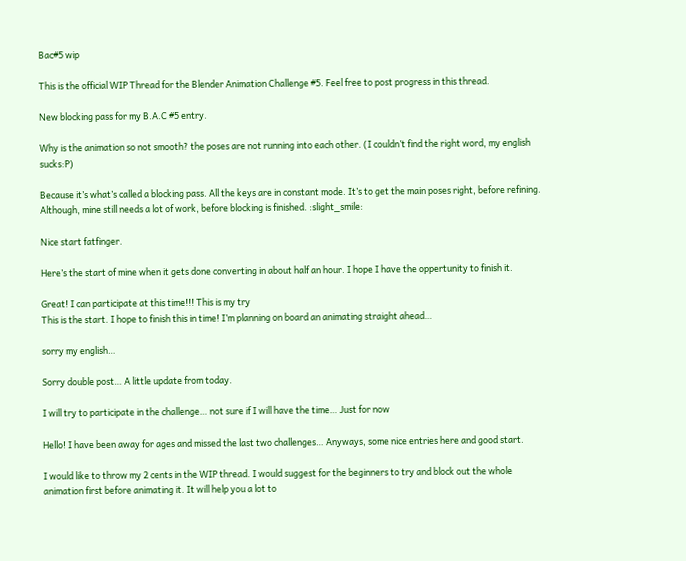Bac#5 wip

This is the official WIP Thread for the Blender Animation Challenge #5. Feel free to post progress in this thread.

New blocking pass for my B.A.C #5 entry.

Why is the animation so not smooth? the poses are not running into each other. (I couldn’t find the right word, my english sucks:P)

Because it’s what’s called a blocking pass. All the keys are in constant mode. It’s to get the main poses right, before refining. Although, mine still needs a lot of work, before blocking is finished. :slight_smile:

Nice start fatfinger.

Here’s the start of mine when it gets done converting in about half an hour. I hope I have the oppertunity to finish it.

Great! I can participate at this time!!! This is my try
This is the start. I hope to finish this in time! I’m planning on board an animating straight ahead…

sorry my english…

Sorry double post… A little update from today.

I will try to participate in the challenge… not sure if I will have the time… Just for now

Hello! I have been away for ages and missed the last two challenges… Anyways, some nice entries here and good start.

I would like to throw my 2 cents in the WIP thread. I would suggest for the beginners to try and block out the whole animation first before animating it. It will help you a lot to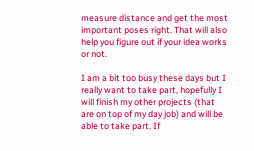measure distance and get the most important poses right. That will also help you figure out if your idea works or not.

I am a bit too busy these days but I really want to take part, hopefully I will finish my other projects (that are on top of my day job) and will be able to take part. If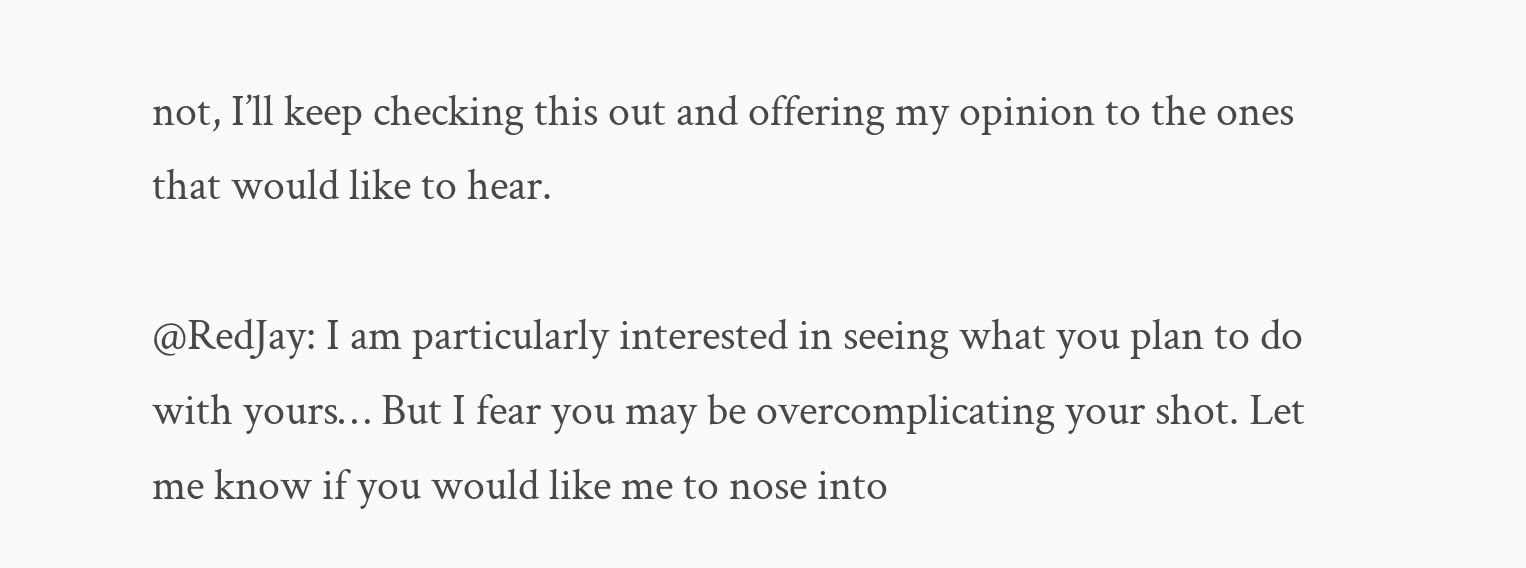not, I’ll keep checking this out and offering my opinion to the ones that would like to hear.

@RedJay: I am particularly interested in seeing what you plan to do with yours… But I fear you may be overcomplicating your shot. Let me know if you would like me to nose into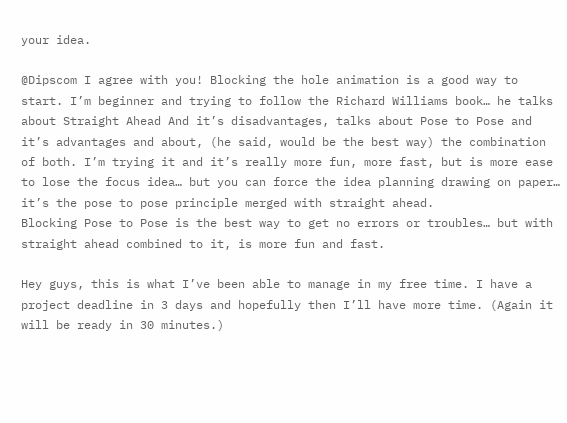your idea.

@Dipscom I agree with you! Blocking the hole animation is a good way to start. I’m beginner and trying to follow the Richard Williams book… he talks about Straight Ahead And it’s disadvantages, talks about Pose to Pose and it’s advantages and about, (he said, would be the best way) the combination of both. I’m trying it and it’s really more fun, more fast, but is more ease to lose the focus idea… but you can force the idea planning drawing on paper… it’s the pose to pose principle merged with straight ahead.
Blocking Pose to Pose is the best way to get no errors or troubles… but with straight ahead combined to it, is more fun and fast.

Hey guys, this is what I’ve been able to manage in my free time. I have a project deadline in 3 days and hopefully then I’ll have more time. (Again it will be ready in 30 minutes.)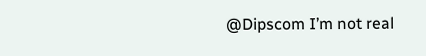@Dipscom I’m not real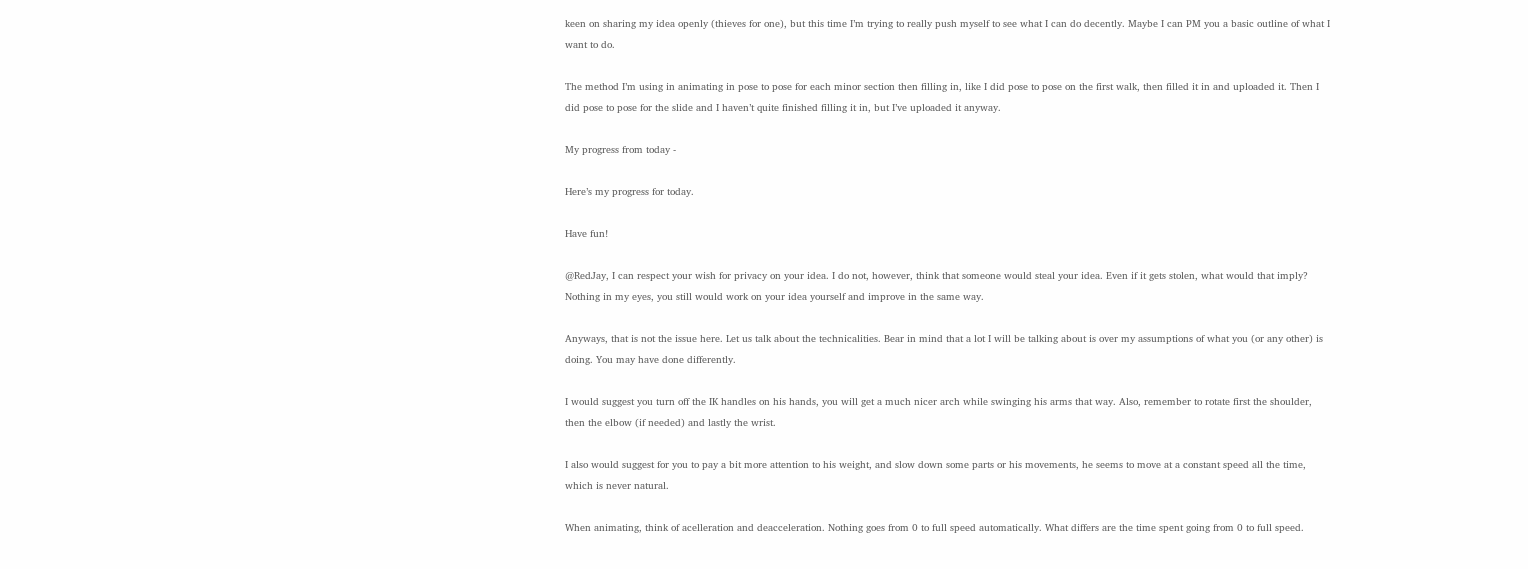keen on sharing my idea openly (thieves for one), but this time I’m trying to really push myself to see what I can do decently. Maybe I can PM you a basic outline of what I want to do.

The method I’m using in animating in pose to pose for each minor section then filling in, like I did pose to pose on the first walk, then filled it in and uploaded it. Then I did pose to pose for the slide and I haven’t quite finished filling it in, but I’ve uploaded it anyway.

My progress from today -

Here’s my progress for today.

Have fun!

@RedJay, I can respect your wish for privacy on your idea. I do not, however, think that someone would steal your idea. Even if it gets stolen, what would that imply? Nothing in my eyes, you still would work on your idea yourself and improve in the same way.

Anyways, that is not the issue here. Let us talk about the technicalities. Bear in mind that a lot I will be talking about is over my assumptions of what you (or any other) is doing. You may have done differently.

I would suggest you turn off the IK handles on his hands, you will get a much nicer arch while swinging his arms that way. Also, remember to rotate first the shoulder, then the elbow (if needed) and lastly the wrist.

I also would suggest for you to pay a bit more attention to his weight, and slow down some parts or his movements, he seems to move at a constant speed all the time, which is never natural.

When animating, think of acelleration and deacceleration. Nothing goes from 0 to full speed automatically. What differs are the time spent going from 0 to full speed.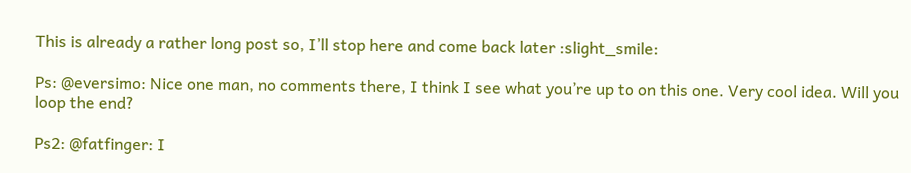This is already a rather long post so, I’ll stop here and come back later :slight_smile:

Ps: @eversimo: Nice one man, no comments there, I think I see what you’re up to on this one. Very cool idea. Will you loop the end?

Ps2: @fatfinger: I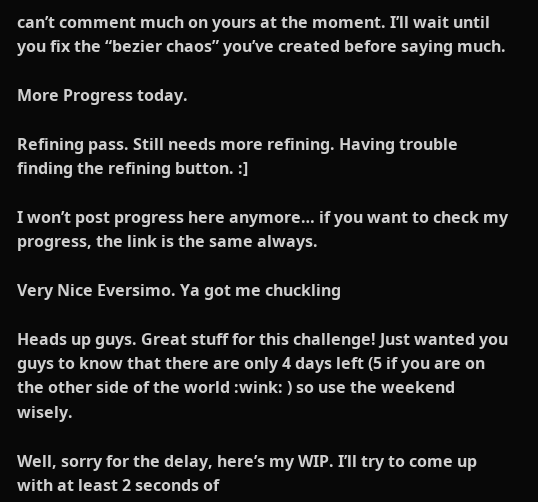can’t comment much on yours at the moment. I’ll wait until you fix the “bezier chaos” you’ve created before saying much.

More Progress today.

Refining pass. Still needs more refining. Having trouble finding the refining button. :]

I won’t post progress here anymore… if you want to check my progress, the link is the same always.

Very Nice Eversimo. Ya got me chuckling

Heads up guys. Great stuff for this challenge! Just wanted you guys to know that there are only 4 days left (5 if you are on the other side of the world :wink: ) so use the weekend wisely.

Well, sorry for the delay, here’s my WIP. I’ll try to come up with at least 2 seconds of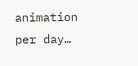animation per day…